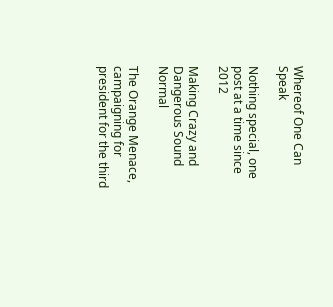Whereof One Can Speak

Nothing special, one post at a time since 2012

Making Crazy and Dangerous Sound Normal

The Orange Menace, campaigning for president for the third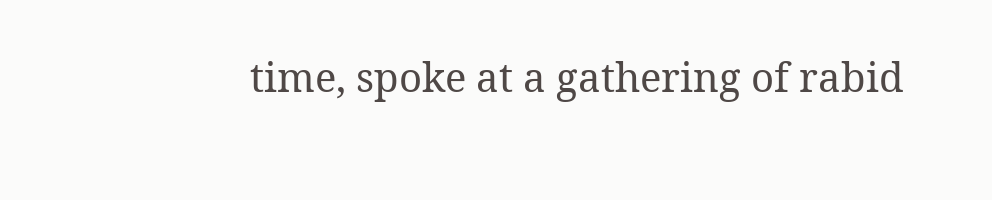time, spoke at a gathering of rabid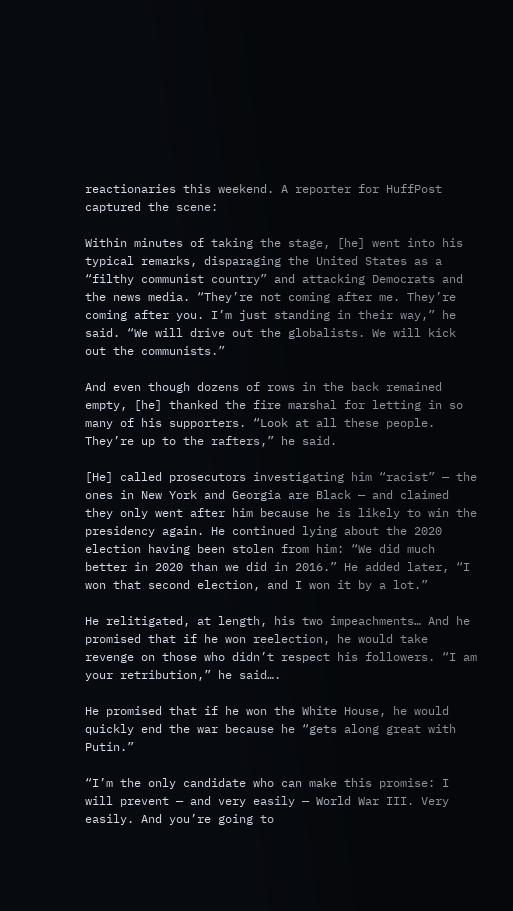reactionaries this weekend. A reporter for HuffPost captured the scene:

Within minutes of taking the stage, [he] went into his typical remarks, disparaging the United States as a “filthy communist country” and attacking Democrats and the news media. “They’re not coming after me. They’re coming after you. I’m just standing in their way,” he said. “We will drive out the globalists. We will kick out the communists.”

And even though dozens of rows in the back remained empty, [he] thanked the fire marshal for letting in so many of his supporters. “Look at all these people. They’re up to the rafters,” he said.

[He] called prosecutors investigating him “racist” — the ones in New York and Georgia are Black — and claimed they only went after him because he is likely to win the presidency again. He continued lying about the 2020 election having been stolen from him: “We did much better in 2020 than we did in 2016.” He added later, “I won that second election, and I won it by a lot.”

He relitigated, at length, his two impeachments… And he promised that if he won reelection, he would take revenge on those who didn’t respect his followers. “I am your retribution,” he said….

He promised that if he won the White House, he would quickly end the war because he “gets along great with Putin.”

“I’m the only candidate who can make this promise: I will prevent — and very easily — World War III. Very easily. And you’re going to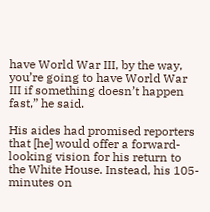have World War III, by the way, you’re going to have World War III if something doesn’t happen fast,” he said.

His aides had promised reporters that [he] would offer a forward-looking vision for his return to the White House. Instead, his 105-minutes on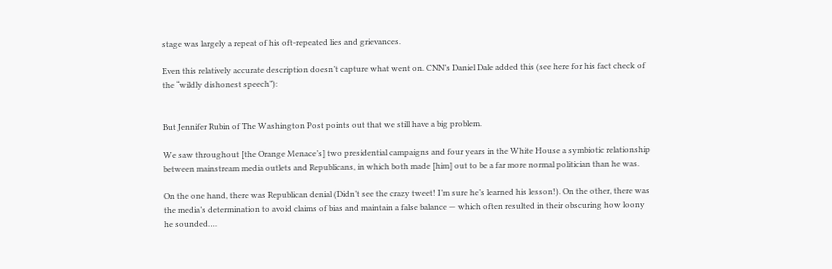stage was largely a repeat of his oft-repeated lies and grievances.

Even this relatively accurate description doesn’t capture what went on. CNN’s Daniel Dale added this (see here for his fact check of the “wildly dishonest speech”):


But Jennifer Rubin of The Washington Post points out that we still have a big problem.

We saw throughout [the Orange Menace’s] two presidential campaigns and four years in the White House a symbiotic relationship between mainstream media outlets and Republicans, in which both made [him] out to be a far more normal politician than he was.

On the one hand, there was Republican denial (Didn’t see the crazy tweet! I’m sure he’s learned his lesson!). On the other, there was the media’s determination to avoid claims of bias and maintain a false balance — which often resulted in their obscuring how loony he sounded….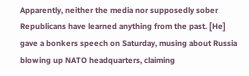Apparently, neither the media nor supposedly sober Republicans have learned anything from the past. [He] gave a bonkers speech on Saturday, musing about Russia blowing up NATO headquarters, claiming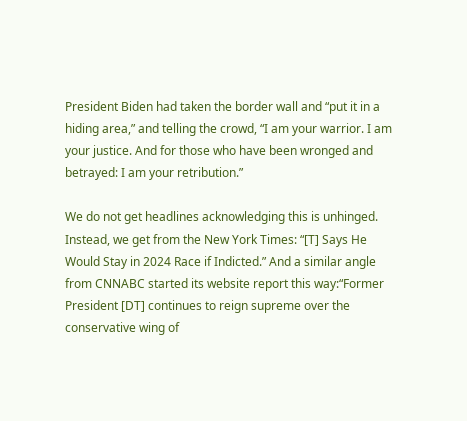President Biden had taken the border wall and “put it in a hiding area,” and telling the crowd, “I am your warrior. I am your justice. And for those who have been wronged and betrayed: I am your retribution.”

We do not get headlines acknowledging this is unhinged. Instead, we get from the New York Times: “[T] Says He Would Stay in 2024 Race if Indicted.” And a similar angle from CNNABC started its website report this way:“Former President [DT] continues to reign supreme over the conservative wing of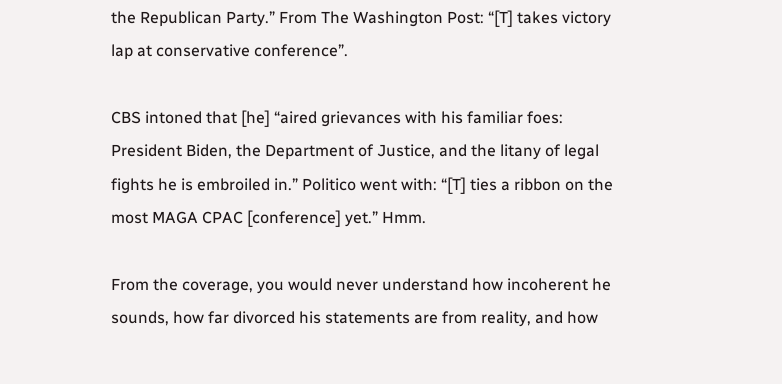the Republican Party.” From The Washington Post: “[T] takes victory lap at conservative conference”.

CBS intoned that [he] “aired grievances with his familiar foes: President Biden, the Department of Justice, and the litany of legal fights he is embroiled in.” Politico went with: “[T] ties a ribbon on the most MAGA CPAC [conference] yet.” Hmm.

From the coverage, you would never understand how incoherent he sounds, how far divorced his statements are from reality, and how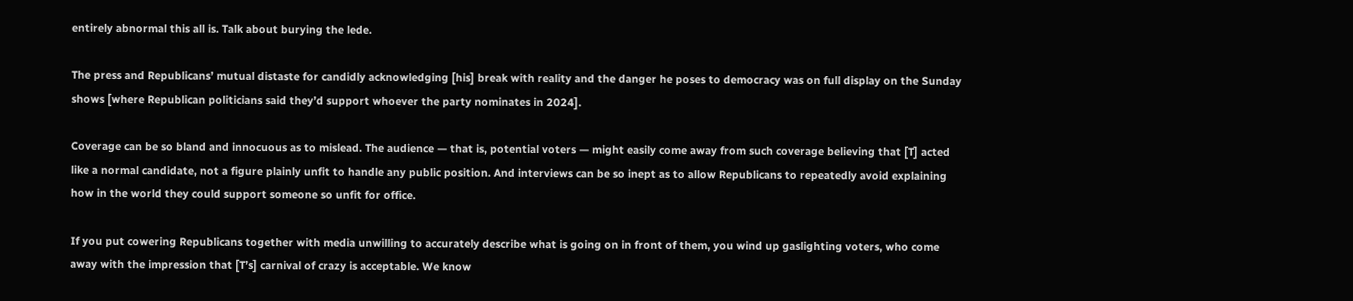entirely abnormal this all is. Talk about burying the lede.

The press and Republicans’ mutual distaste for candidly acknowledging [his] break with reality and the danger he poses to democracy was on full display on the Sunday shows [where Republican politicians said they’d support whoever the party nominates in 2024].

Coverage can be so bland and innocuous as to mislead. The audience — that is, potential voters — might easily come away from such coverage believing that [T] acted like a normal candidate, not a figure plainly unfit to handle any public position. And interviews can be so inept as to allow Republicans to repeatedly avoid explaining how in the world they could support someone so unfit for office.

If you put cowering Republicans together with media unwilling to accurately describe what is going on in front of them, you wind up gaslighting voters, who come away with the impression that [T’s] carnival of crazy is acceptable. We know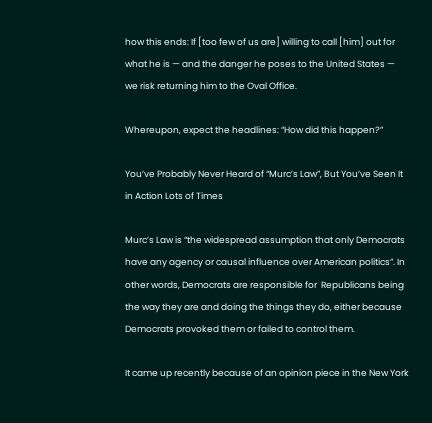how this ends: If [too few of us are] willing to call [him] out for what he is — and the danger he poses to the United States — we risk returning him to the Oval Office.

Whereupon, expect the headlines: “How did this happen?”

You’ve Probably Never Heard of “Murc’s Law”, But You’ve Seen It in Action Lots of Times

Murc’s Law is “the widespread assumption that only Democrats have any agency or causal influence over American politics”. In other words, Democrats are responsible for  Republicans being the way they are and doing the things they do, either because Democrats provoked them or failed to control them.

It came up recently because of an opinion piece in the New York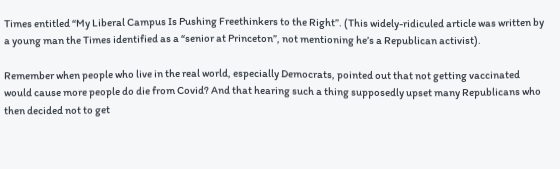Times entitled “My Liberal Campus Is Pushing Freethinkers to the Right”. (This widely-ridiculed article was written by a young man the Times identified as a “senior at Princeton”, not mentioning he’s a Republican activist).

Remember when people who live in the real world, especially Democrats, pointed out that not getting vaccinated would cause more people do die from Covid? And that hearing such a thing supposedly upset many Republicans who then decided not to get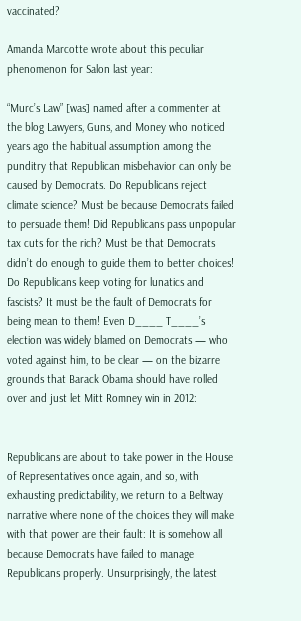vaccinated?

Amanda Marcotte wrote about this peculiar phenomenon for Salon last year:

“Murc’s Law” [was] named after a commenter at the blog Lawyers, Guns, and Money who noticed years ago the habitual assumption among the punditry that Republican misbehavior can only be caused by Democrats. Do Republicans reject climate science? Must be because Democrats failed to persuade them! Did Republicans pass unpopular tax cuts for the rich? Must be that Democrats didn’t do enough to guide them to better choices! Do Republicans keep voting for lunatics and fascists? It must be the fault of Democrats for being mean to them! Even D____ T____’s election was widely blamed on Democrats — who voted against him, to be clear — on the bizarre grounds that Barack Obama should have rolled over and just let Mitt Romney win in 2012:


Republicans are about to take power in the House of Representatives once again, and so, with exhausting predictability, we return to a Beltway narrative where none of the choices they will make with that power are their fault: It is somehow all because Democrats have failed to manage Republicans properly. Unsurprisingly, the latest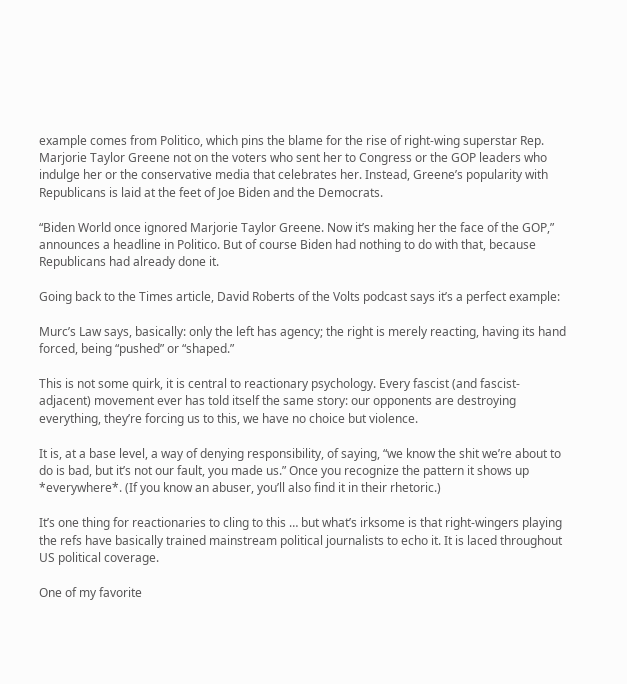example comes from Politico, which pins the blame for the rise of right-wing superstar Rep. Marjorie Taylor Greene not on the voters who sent her to Congress or the GOP leaders who indulge her or the conservative media that celebrates her. Instead, Greene’s popularity with Republicans is laid at the feet of Joe Biden and the Democrats.

“Biden World once ignored Marjorie Taylor Greene. Now it’s making her the face of the GOP,” announces a headline in Politico. But of course Biden had nothing to do with that, because Republicans had already done it.

Going back to the Times article, David Roberts of the Volts podcast says it’s a perfect example:

Murc’s Law says, basically: only the left has agency; the right is merely reacting, having its hand forced, being “pushed” or “shaped.”

This is not some quirk, it is central to reactionary psychology. Every fascist (and fascist-adjacent) movement ever has told itself the same story: our opponents are destroying everything, they’re forcing us to this, we have no choice but violence.

It is, at a base level, a way of denying responsibility, of saying, “we know the shit we’re about to do is bad, but it’s not our fault, you made us.” Once you recognize the pattern it shows up *everywhere*. (If you know an abuser, you’ll also find it in their rhetoric.)

It’s one thing for reactionaries to cling to this … but what’s irksome is that right-wingers playing the refs have basically trained mainstream political journalists to echo it. It is laced throughout US political coverage.

One of my favorite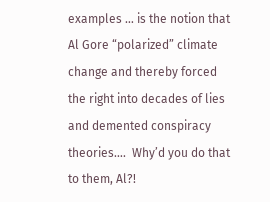examples … is the notion that Al Gore “polarized” climate change and thereby forced the right into decades of lies and demented conspiracy theories….  Why’d you do that to them, Al?!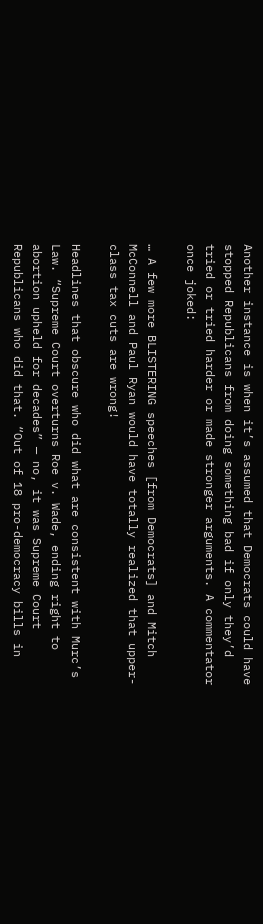Another instance is when it’s assumed that Democrats could have stopped Republicans from doing something bad if only they’d tried or tried harder or made stronger arguments. A commentator once joked:

… A few more BLISTERING speeches [from Democrats] and Mitch McConnell and Paul Ryan would have totally realized that upper-class tax cuts are wrong!

Headlines that obscure who did what are consistent with Murc’s Law. “Supreme Court overturns Roe v. Wade, ending right to abortion upheld for decades” — no, it was Supreme Court Republicans who did that. “Out of 18 pro-democracy bills in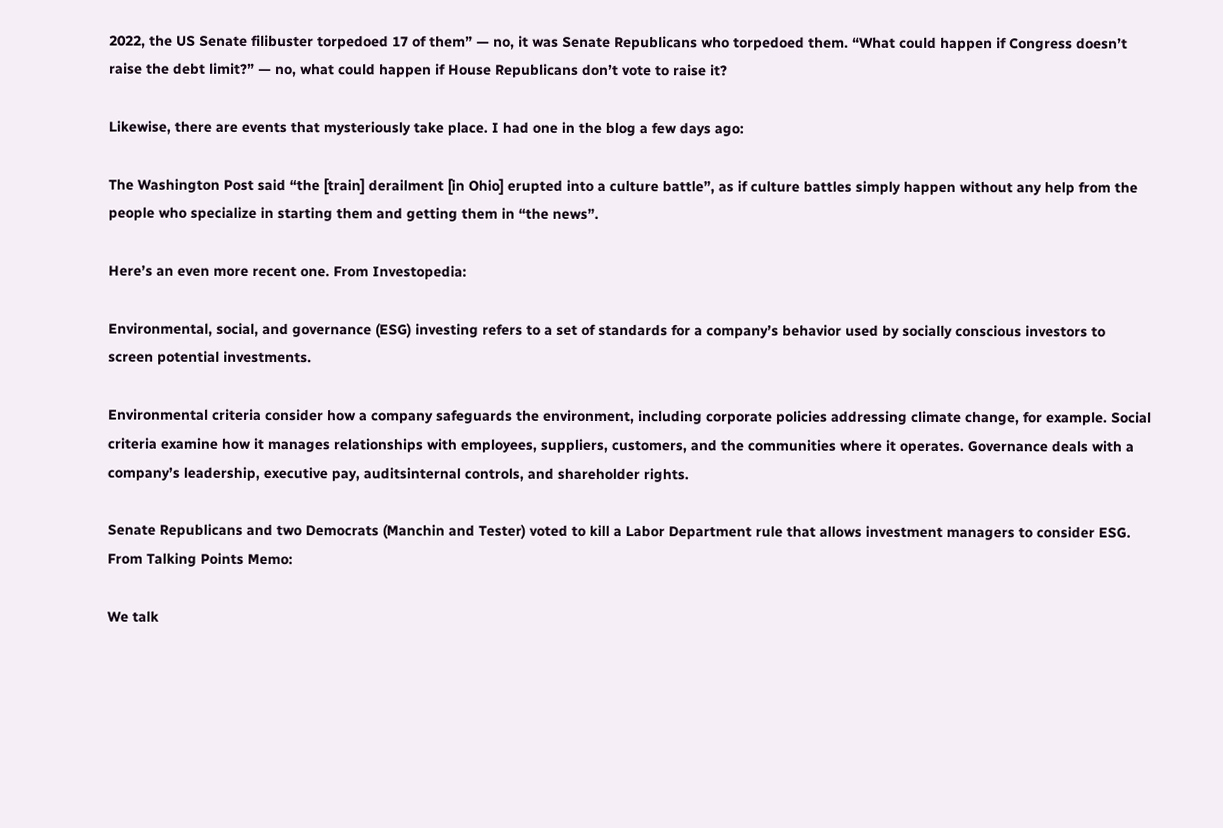2022, the US Senate filibuster torpedoed 17 of them” — no, it was Senate Republicans who torpedoed them. “What could happen if Congress doesn’t raise the debt limit?” — no, what could happen if House Republicans don’t vote to raise it?

Likewise, there are events that mysteriously take place. I had one in the blog a few days ago:

The Washington Post said “the [train] derailment [in Ohio] erupted into a culture battle”, as if culture battles simply happen without any help from the people who specialize in starting them and getting them in “the news”.

Here’s an even more recent one. From Investopedia:

Environmental, social, and governance (ESG) investing refers to a set of standards for a company’s behavior used by socially conscious investors to screen potential investments.

Environmental criteria consider how a company safeguards the environment, including corporate policies addressing climate change, for example. Social criteria examine how it manages relationships with employees, suppliers, customers, and the communities where it operates. Governance deals with a company’s leadership, executive pay, auditsinternal controls, and shareholder rights.

Senate Republicans and two Democrats (Manchin and Tester) voted to kill a Labor Department rule that allows investment managers to consider ESG. From Talking Points Memo:

We talk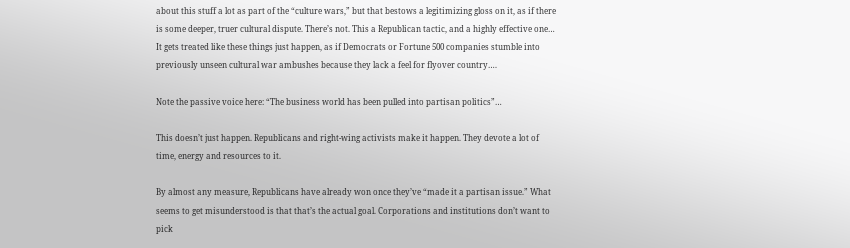about this stuff a lot as part of the “culture wars,” but that bestows a legitimizing gloss on it, as if there is some deeper, truer cultural dispute. There’s not. This a Republican tactic, and a highly effective one… It gets treated like these things just happen, as if Democrats or Fortune 500 companies stumble into previously unseen cultural war ambushes because they lack a feel for flyover country….

Note the passive voice here: “The business world has been pulled into partisan politics”…

This doesn’t just happen. Republicans and right-wing activists make it happen. They devote a lot of time, energy and resources to it.

By almost any measure, Republicans have already won once they’ve “made it a partisan issue.” What seems to get misunderstood is that that’s the actual goal. Corporations and institutions don’t want to pick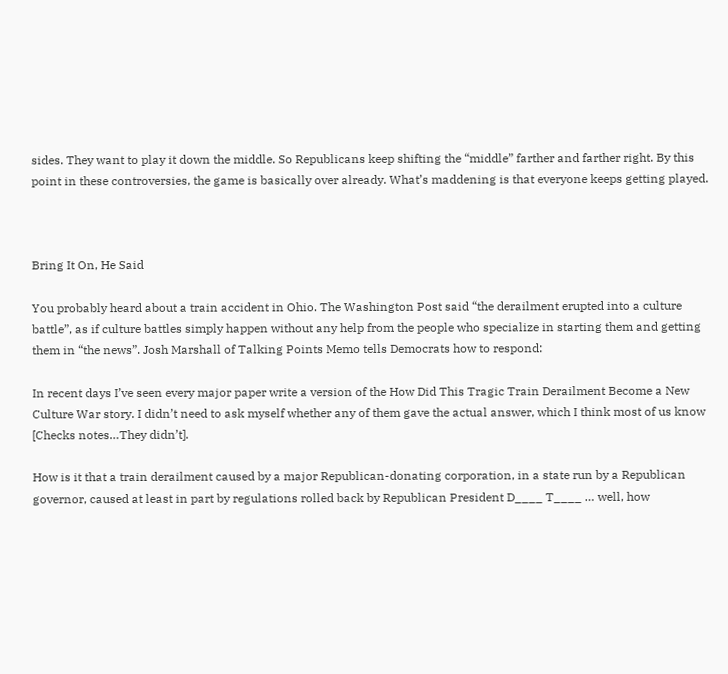sides. They want to play it down the middle. So Republicans keep shifting the “middle” farther and farther right. By this point in these controversies, the game is basically over already. What’s maddening is that everyone keeps getting played.



Bring It On, He Said

You probably heard about a train accident in Ohio. The Washington Post said “the derailment erupted into a culture battle”, as if culture battles simply happen without any help from the people who specialize in starting them and getting them in “the news”. Josh Marshall of Talking Points Memo tells Democrats how to respond:

In recent days I’ve seen every major paper write a version of the How Did This Tragic Train Derailment Become a New Culture War story. I didn’t need to ask myself whether any of them gave the actual answer, which I think most of us know [Checks notes…They didn’t].

How is it that a train derailment caused by a major Republican-donating corporation, in a state run by a Republican governor, caused at least in part by regulations rolled back by Republican President D____ T____ … well, how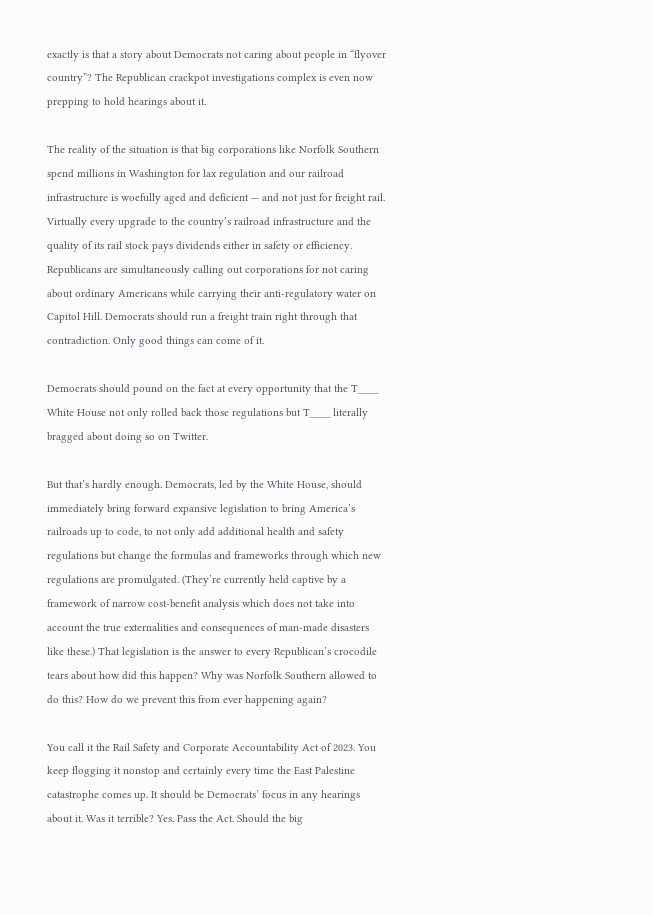exactly is that a story about Democrats not caring about people in “flyover country”? The Republican crackpot investigations complex is even now prepping to hold hearings about it.

The reality of the situation is that big corporations like Norfolk Southern spend millions in Washington for lax regulation and our railroad infrastructure is woefully aged and deficient — and not just for freight rail. Virtually every upgrade to the country’s railroad infrastructure and the quality of its rail stock pays dividends either in safety or efficiency. Republicans are simultaneously calling out corporations for not caring about ordinary Americans while carrying their anti-regulatory water on Capitol Hill. Democrats should run a freight train right through that contradiction. Only good things can come of it.

Democrats should pound on the fact at every opportunity that the T____ White House not only rolled back those regulations but T____ literally bragged about doing so on Twitter.

But that’s hardly enough. Democrats, led by the White House, should immediately bring forward expansive legislation to bring America’s railroads up to code, to not only add additional health and safety regulations but change the formulas and frameworks through which new regulations are promulgated. (They’re currently held captive by a framework of narrow cost-benefit analysis which does not take into account the true externalities and consequences of man-made disasters like these.) That legislation is the answer to every Republican’s crocodile tears about how did this happen? Why was Norfolk Southern allowed to do this? How do we prevent this from ever happening again?

You call it the Rail Safety and Corporate Accountability Act of 2023. You keep flogging it nonstop and certainly every time the East Palestine catastrophe comes up. It should be Democrats’ focus in any hearings about it. Was it terrible? Yes. Pass the Act. Should the big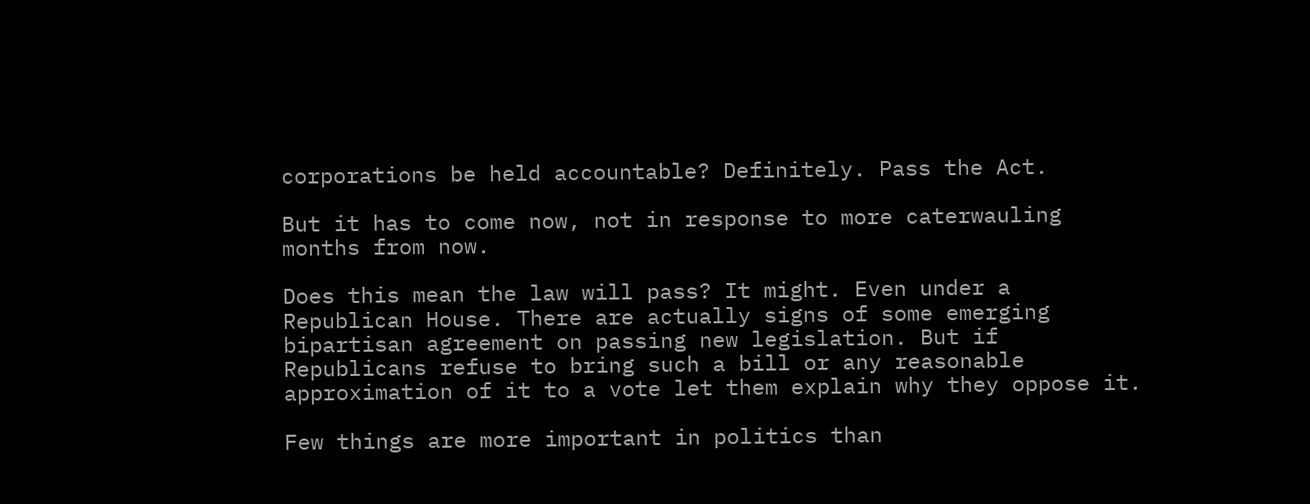corporations be held accountable? Definitely. Pass the Act.

But it has to come now, not in response to more caterwauling months from now.

Does this mean the law will pass? It might. Even under a Republican House. There are actually signs of some emerging bipartisan agreement on passing new legislation. But if Republicans refuse to bring such a bill or any reasonable approximation of it to a vote let them explain why they oppose it.

Few things are more important in politics than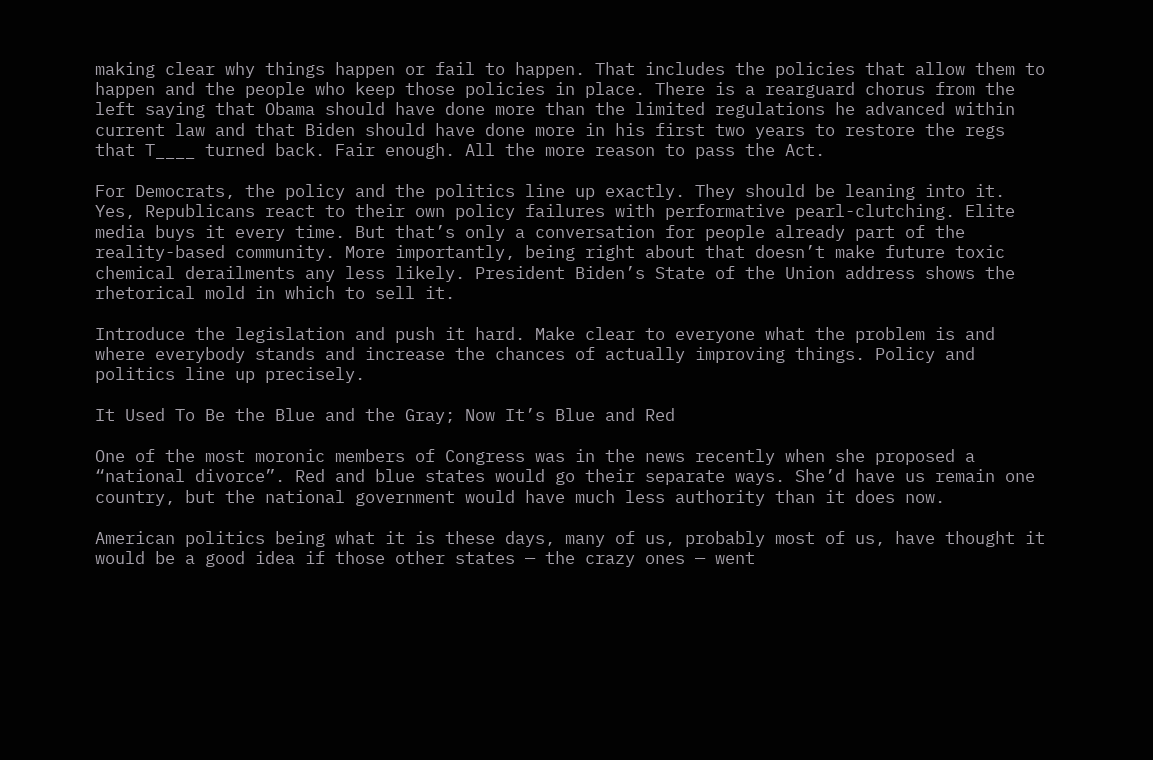making clear why things happen or fail to happen. That includes the policies that allow them to happen and the people who keep those policies in place. There is a rearguard chorus from the left saying that Obama should have done more than the limited regulations he advanced within current law and that Biden should have done more in his first two years to restore the regs that T____ turned back. Fair enough. All the more reason to pass the Act.

For Democrats, the policy and the politics line up exactly. They should be leaning into it. Yes, Republicans react to their own policy failures with performative pearl-clutching. Elite media buys it every time. But that’s only a conversation for people already part of the reality-based community. More importantly, being right about that doesn’t make future toxic chemical derailments any less likely. President Biden’s State of the Union address shows the rhetorical mold in which to sell it.

Introduce the legislation and push it hard. Make clear to everyone what the problem is and where everybody stands and increase the chances of actually improving things. Policy and politics line up precisely.

It Used To Be the Blue and the Gray; Now It’s Blue and Red

One of the most moronic members of Congress was in the news recently when she proposed a “national divorce”. Red and blue states would go their separate ways. She’d have us remain one country, but the national government would have much less authority than it does now.

American politics being what it is these days, many of us, probably most of us, have thought it would be a good idea if those other states — the crazy ones — went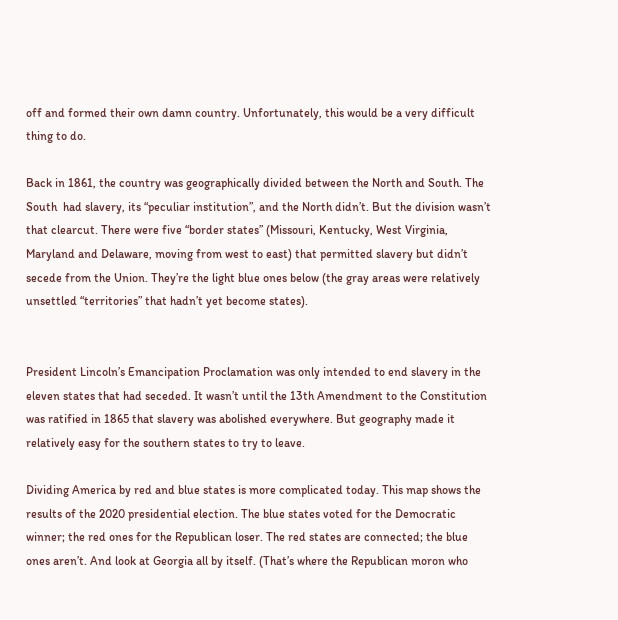off and formed their own damn country. Unfortunately, this would be a very difficult thing to do.

Back in 1861, the country was geographically divided between the North and South. The South  had slavery, its “peculiar institution”, and the North didn’t. But the division wasn’t that clearcut. There were five “border states” (Missouri, Kentucky, West Virginia, Maryland and Delaware, moving from west to east) that permitted slavery but didn’t secede from the Union. They’re the light blue ones below (the gray areas were relatively unsettled “territories” that hadn’t yet become states).


President Lincoln’s Emancipation Proclamation was only intended to end slavery in the eleven states that had seceded. It wasn’t until the 13th Amendment to the Constitution was ratified in 1865 that slavery was abolished everywhere. But geography made it relatively easy for the southern states to try to leave.

Dividing America by red and blue states is more complicated today. This map shows the results of the 2020 presidential election. The blue states voted for the Democratic winner; the red ones for the Republican loser. The red states are connected; the blue ones aren’t. And look at Georgia all by itself. (That’s where the Republican moron who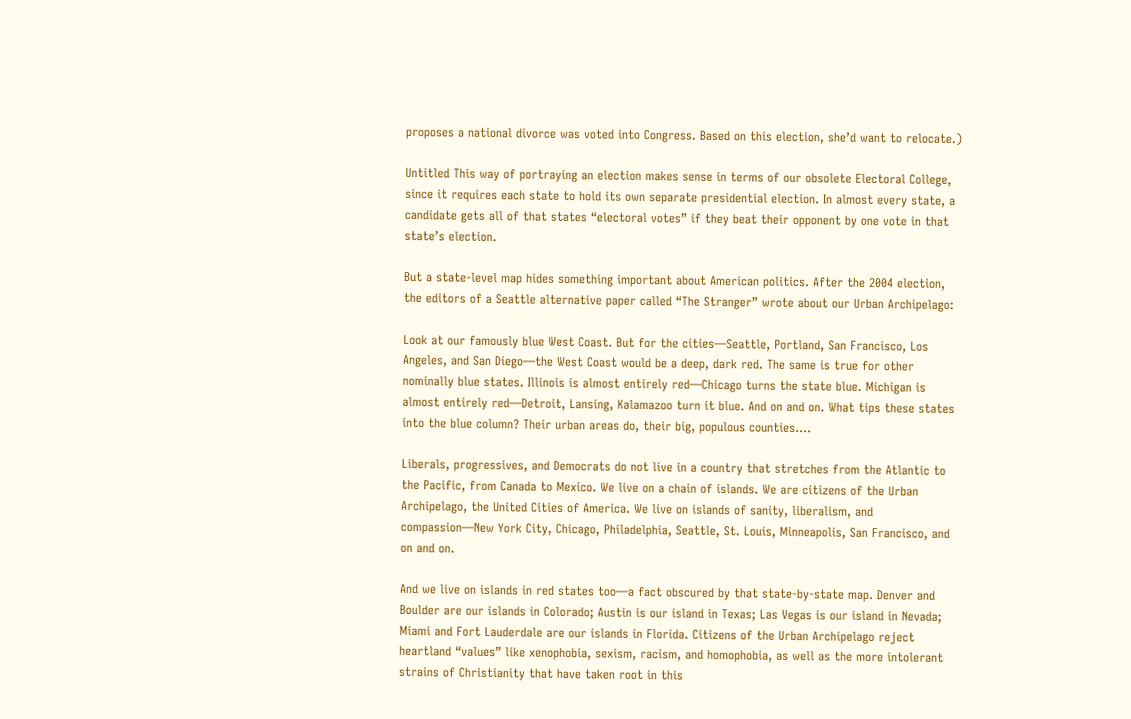proposes a national divorce was voted into Congress. Based on this election, she’d want to relocate.)

Untitled This way of portraying an election makes sense in terms of our obsolete Electoral College, since it requires each state to hold its own separate presidential election. In almost every state, a candidate gets all of that states “electoral votes” if they beat their opponent by one vote in that state’s election.

But a state-level map hides something important about American politics. After the 2004 election, the editors of a Seattle alternative paper called “The Stranger” wrote about our Urban Archipelago:

Look at our famously blue West Coast. But for the cities—Seattle, Portland, San Francisco, Los Angeles, and San Diego—the West Coast would be a deep, dark red. The same is true for other nominally blue states. Illinois is almost entirely red—Chicago turns the state blue. Michigan is almost entirely red—Detroit, Lansing, Kalamazoo turn it blue. And on and on. What tips these states into the blue column? Their urban areas do, their big, populous counties….

Liberals, progressives, and Democrats do not live in a country that stretches from the Atlantic to the Pacific, from Canada to Mexico. We live on a chain of islands. We are citizens of the Urban Archipelago, the United Cities of America. We live on islands of sanity, liberalism, and compassion—New York City, Chicago, Philadelphia, Seattle, St. Louis, Minneapolis, San Francisco, and on and on.

And we live on islands in red states too—a fact obscured by that state-by-state map. Denver and Boulder are our islands in Colorado; Austin is our island in Texas; Las Vegas is our island in Nevada; Miami and Fort Lauderdale are our islands in Florida. Citizens of the Urban Archipelago reject heartland “values” like xenophobia, sexism, racism, and homophobia, as well as the more intolerant strains of Christianity that have taken root in this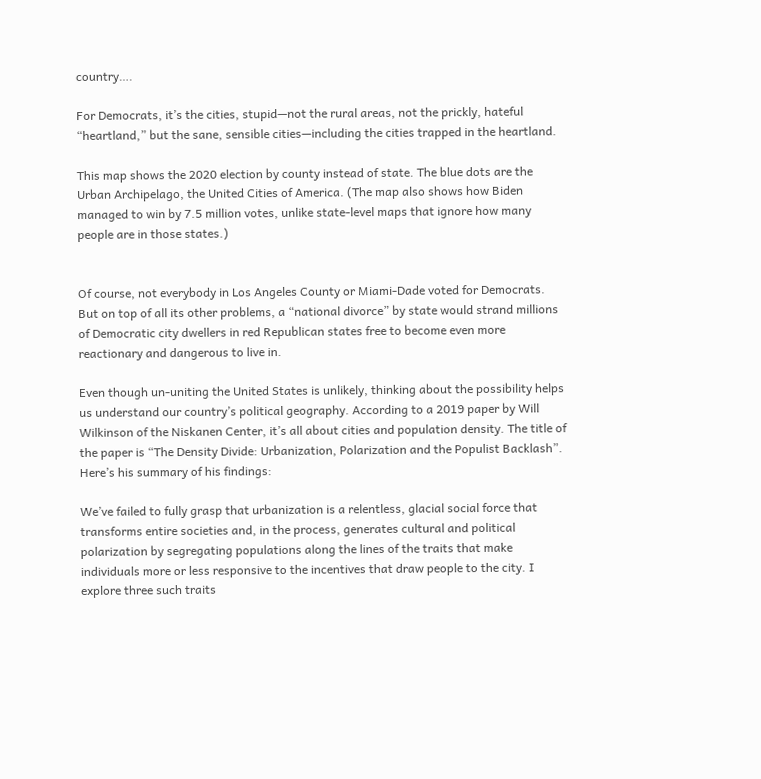country….

For Democrats, it’s the cities, stupid—not the rural areas, not the prickly, hateful “heartland,” but the sane, sensible cities—including the cities trapped in the heartland.

This map shows the 2020 election by county instead of state. The blue dots are the Urban Archipelago, the United Cities of America. (The map also shows how Biden managed to win by 7.5 million votes, unlike state-level maps that ignore how many people are in those states.)


Of course, not everybody in Los Angeles County or Miami-Dade voted for Democrats. But on top of all its other problems, a “national divorce” by state would strand millions of Democratic city dwellers in red Republican states free to become even more reactionary and dangerous to live in.

Even though un-uniting the United States is unlikely, thinking about the possibility helps us understand our country’s political geography. According to a 2019 paper by Will Wilkinson of the Niskanen Center, it’s all about cities and population density. The title of the paper is “The Density Divide: Urbanization, Polarization and the Populist Backlash”. Here’s his summary of his findings:

We’ve failed to fully grasp that urbanization is a relentless, glacial social force that transforms entire societies and, in the process, generates cultural and political polarization by segregating populations along the lines of the traits that make individuals more or less responsive to the incentives that draw people to the city. I explore three such traits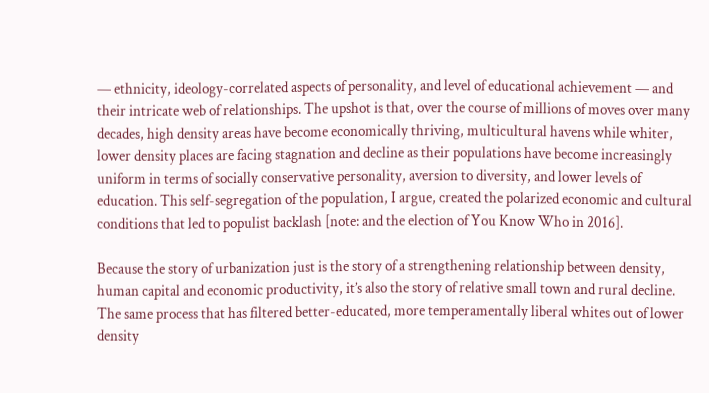— ethnicity, ideology-correlated aspects of personality, and level of educational achievement — and their intricate web of relationships. The upshot is that, over the course of millions of moves over many decades, high density areas have become economically thriving, multicultural havens while whiter, lower density places are facing stagnation and decline as their populations have become increasingly uniform in terms of socially conservative personality, aversion to diversity, and lower levels of education. This self-segregation of the population, I argue, created the polarized economic and cultural conditions that led to populist backlash [note: and the election of You Know Who in 2016].

Because the story of urbanization just is the story of a strengthening relationship between density, human capital and economic productivity, it’s also the story of relative small town and rural decline. The same process that has filtered better-educated, more temperamentally liberal whites out of lower density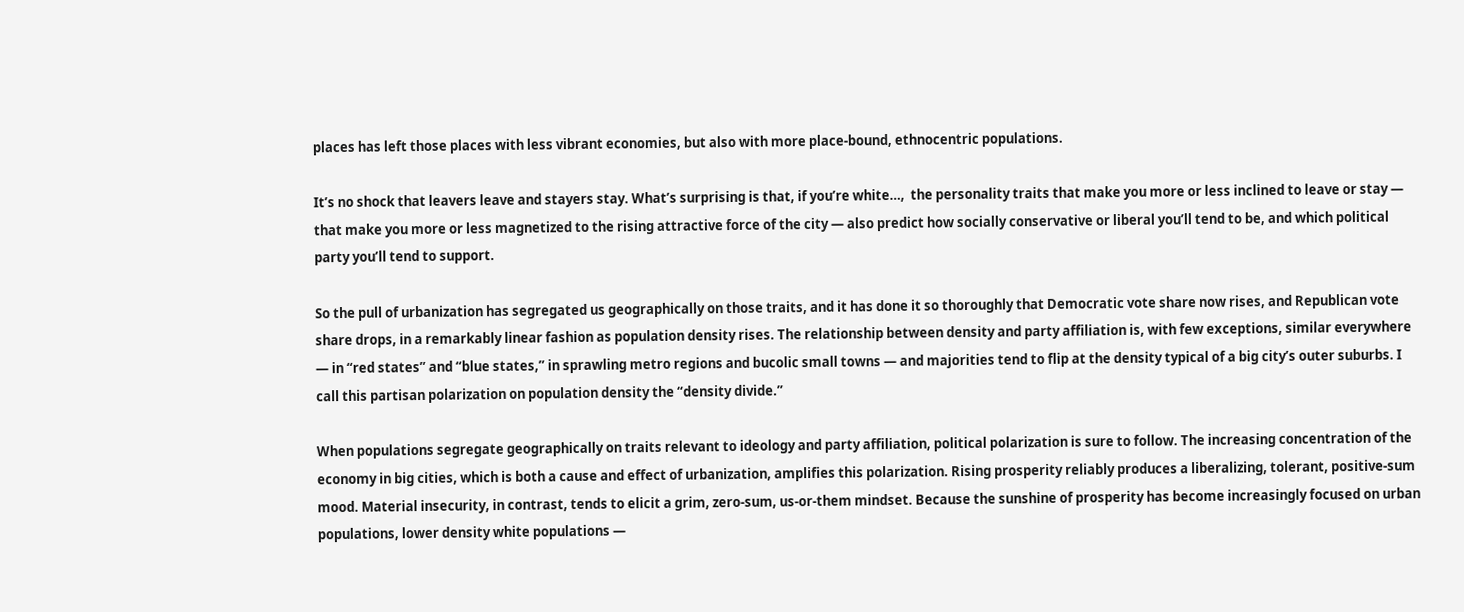places has left those places with less vibrant economies, but also with more place-bound, ethnocentric populations.

It’s no shock that leavers leave and stayers stay. What’s surprising is that, if you’re white…,  the personality traits that make you more or less inclined to leave or stay — that make you more or less magnetized to the rising attractive force of the city — also predict how socially conservative or liberal you’ll tend to be, and which political party you’ll tend to support.

So the pull of urbanization has segregated us geographically on those traits, and it has done it so thoroughly that Democratic vote share now rises, and Republican vote share drops, in a remarkably linear fashion as population density rises. The relationship between density and party affiliation is, with few exceptions, similar everywhere — in “red states” and “blue states,” in sprawling metro regions and bucolic small towns — and majorities tend to flip at the density typical of a big city’s outer suburbs. I call this partisan polarization on population density the “density divide.”

When populations segregate geographically on traits relevant to ideology and party affiliation, political polarization is sure to follow. The increasing concentration of the economy in big cities, which is both a cause and effect of urbanization, amplifies this polarization. Rising prosperity reliably produces a liberalizing, tolerant, positive-sum mood. Material insecurity, in contrast, tends to elicit a grim, zero-sum, us-or-them mindset. Because the sunshine of prosperity has become increasingly focused on urban populations, lower density white populations —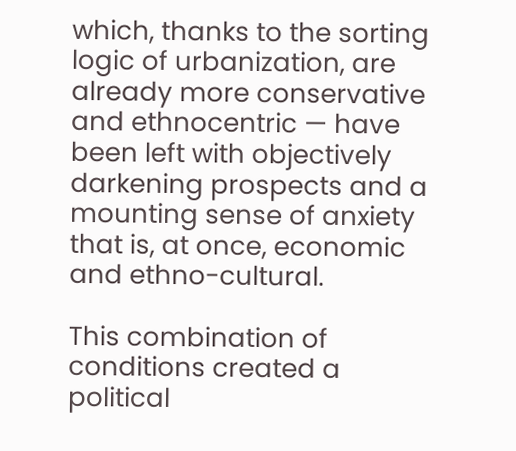which, thanks to the sorting logic of urbanization, are already more conservative and ethnocentric — have been left with objectively darkening prospects and a mounting sense of anxiety that is, at once, economic and ethno-cultural.

This combination of conditions created a political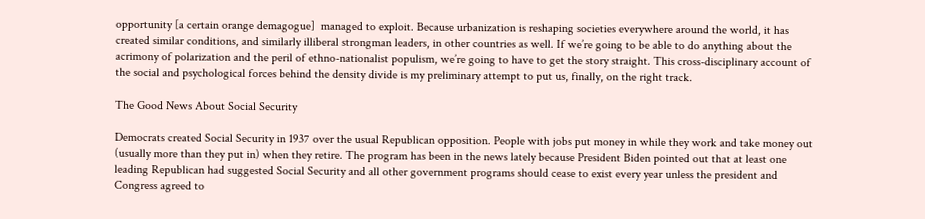opportunity [a certain orange demagogue]  managed to exploit. Because urbanization is reshaping societies everywhere around the world, it has created similar conditions, and similarly illiberal strongman leaders, in other countries as well. If we’re going to be able to do anything about the acrimony of polarization and the peril of ethno-nationalist populism, we’re going to have to get the story straight. This cross-disciplinary account of the social and psychological forces behind the density divide is my preliminary attempt to put us, finally, on the right track.

The Good News About Social Security

Democrats created Social Security in 1937 over the usual Republican opposition. People with jobs put money in while they work and take money out (usually more than they put in) when they retire. The program has been in the news lately because President Biden pointed out that at least one leading Republican had suggested Social Security and all other government programs should cease to exist every year unless the president and Congress agreed to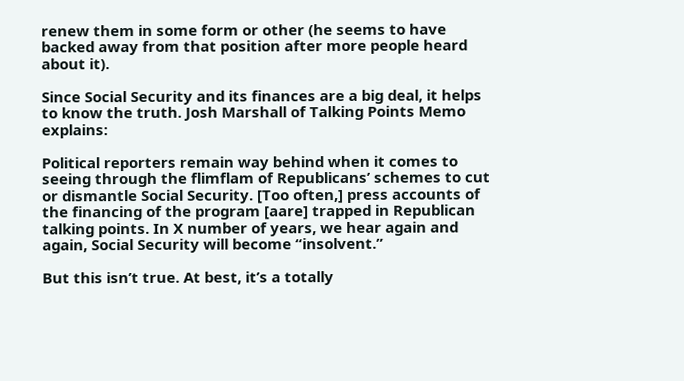renew them in some form or other (he seems to have backed away from that position after more people heard about it).

Since Social Security and its finances are a big deal, it helps to know the truth. Josh Marshall of Talking Points Memo explains:

Political reporters remain way behind when it comes to seeing through the flimflam of Republicans’ schemes to cut or dismantle Social Security. [Too often,] press accounts of the financing of the program [aare] trapped in Republican talking points. In X number of years, we hear again and again, Social Security will become “insolvent.”

But this isn’t true. At best, it’s a totally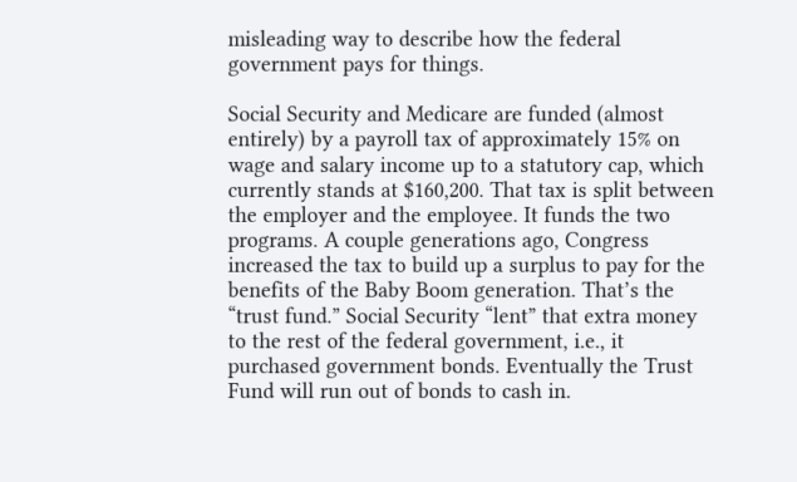misleading way to describe how the federal government pays for things.

Social Security and Medicare are funded (almost entirely) by a payroll tax of approximately 15% on wage and salary income up to a statutory cap, which currently stands at $160,200. That tax is split between the employer and the employee. It funds the two programs. A couple generations ago, Congress increased the tax to build up a surplus to pay for the benefits of the Baby Boom generation. That’s the “trust fund.” Social Security “lent” that extra money to the rest of the federal government, i.e., it purchased government bonds. Eventually the Trust Fund will run out of bonds to cash in.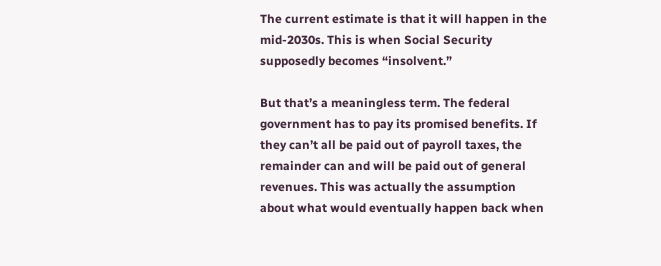The current estimate is that it will happen in the mid-2030s. This is when Social Security supposedly becomes “insolvent.”

But that’s a meaningless term. The federal government has to pay its promised benefits. If they can’t all be paid out of payroll taxes, the remainder can and will be paid out of general revenues. This was actually the assumption about what would eventually happen back when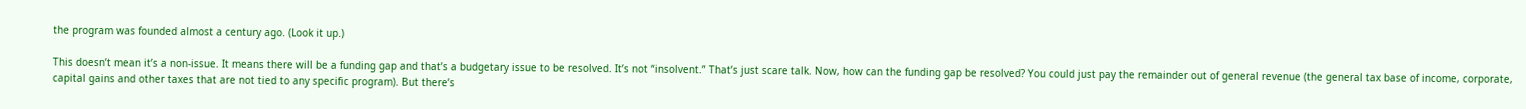the program was founded almost a century ago. (Look it up.)

This doesn’t mean it’s a non-issue. It means there will be a funding gap and that’s a budgetary issue to be resolved. It’s not “insolvent.” That’s just scare talk. Now, how can the funding gap be resolved? You could just pay the remainder out of general revenue (the general tax base of income, corporate, capital gains and other taxes that are not tied to any specific program). But there’s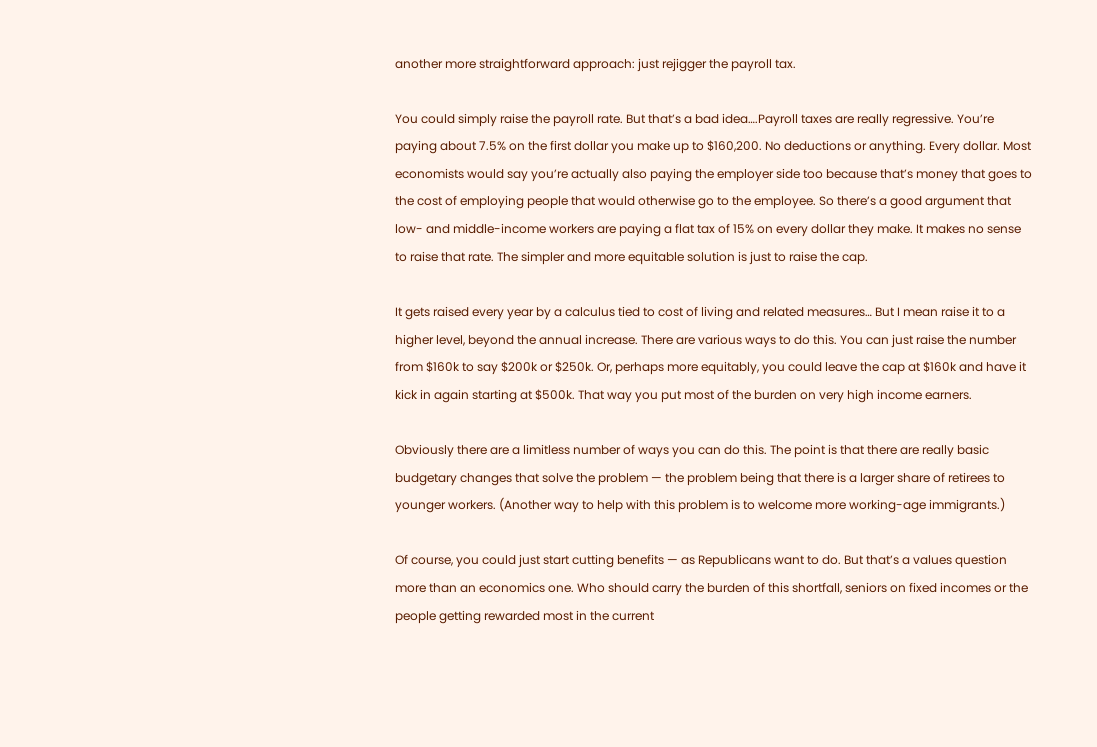another more straightforward approach: just rejigger the payroll tax.

You could simply raise the payroll rate. But that’s a bad idea….Payroll taxes are really regressive. You’re paying about 7.5% on the first dollar you make up to $160,200. No deductions or anything. Every dollar. Most economists would say you’re actually also paying the employer side too because that’s money that goes to the cost of employing people that would otherwise go to the employee. So there’s a good argument that low- and middle-income workers are paying a flat tax of 15% on every dollar they make. It makes no sense to raise that rate. The simpler and more equitable solution is just to raise the cap.

It gets raised every year by a calculus tied to cost of living and related measures… But I mean raise it to a higher level, beyond the annual increase. There are various ways to do this. You can just raise the number from $160k to say $200k or $250k. Or, perhaps more equitably, you could leave the cap at $160k and have it kick in again starting at $500k. That way you put most of the burden on very high income earners.

Obviously there are a limitless number of ways you can do this. The point is that there are really basic budgetary changes that solve the problem — the problem being that there is a larger share of retirees to younger workers. (Another way to help with this problem is to welcome more working-age immigrants.)

Of course, you could just start cutting benefits — as Republicans want to do. But that’s a values question more than an economics one. Who should carry the burden of this shortfall, seniors on fixed incomes or the people getting rewarded most in the current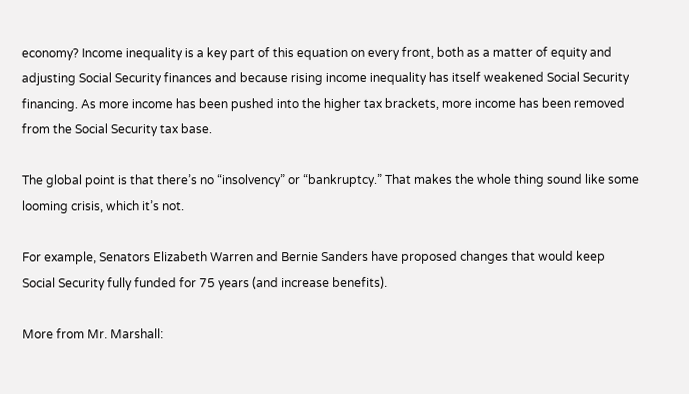economy? Income inequality is a key part of this equation on every front, both as a matter of equity and adjusting Social Security finances and because rising income inequality has itself weakened Social Security financing. As more income has been pushed into the higher tax brackets, more income has been removed from the Social Security tax base.

The global point is that there’s no “insolvency” or “bankruptcy.” That makes the whole thing sound like some looming crisis, which it’s not.

For example, Senators Elizabeth Warren and Bernie Sanders have proposed changes that would keep Social Security fully funded for 75 years (and increase benefits).

More from Mr. Marshall: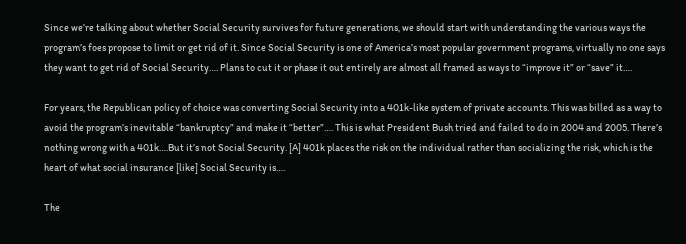Since we’re talking about whether Social Security survives for future generations, we should start with understanding the various ways the program’s foes propose to limit or get rid of it. Since Social Security is one of America’s most popular government programs, virtually no one says they want to get rid of Social Security…. Plans to cut it or phase it out entirely are almost all framed as ways to “improve it” or “save” it….

For years, the Republican policy of choice was converting Social Security into a 401k-like system of private accounts. This was billed as a way to avoid the program’s inevitable “bankruptcy” and make it “better”…. This is what President Bush tried and failed to do in 2004 and 2005. There’s nothing wrong with a 401k….But it’s not Social Security. [A] 401k places the risk on the individual rather than socializing the risk, which is the heart of what social insurance [like] Social Security is….

The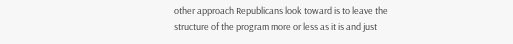other approach Republicans look toward is to leave the structure of the program more or less as it is and just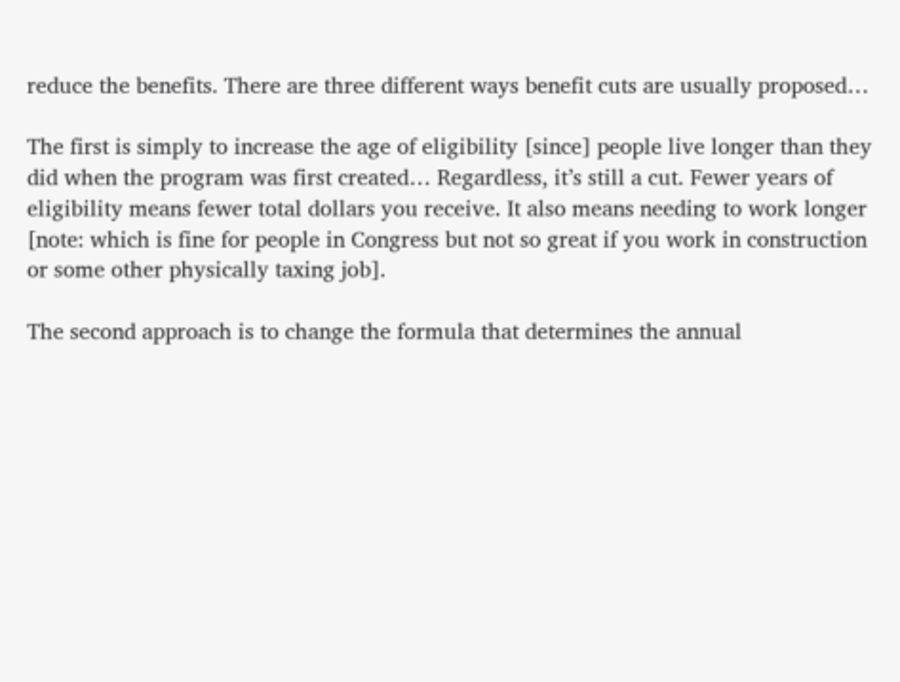reduce the benefits. There are three different ways benefit cuts are usually proposed…

The first is simply to increase the age of eligibility [since] people live longer than they did when the program was first created… Regardless, it’s still a cut. Fewer years of eligibility means fewer total dollars you receive. It also means needing to work longer [note: which is fine for people in Congress but not so great if you work in construction or some other physically taxing job].

The second approach is to change the formula that determines the annual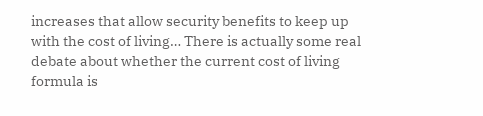increases that allow security benefits to keep up with the cost of living… There is actually some real debate about whether the current cost of living formula is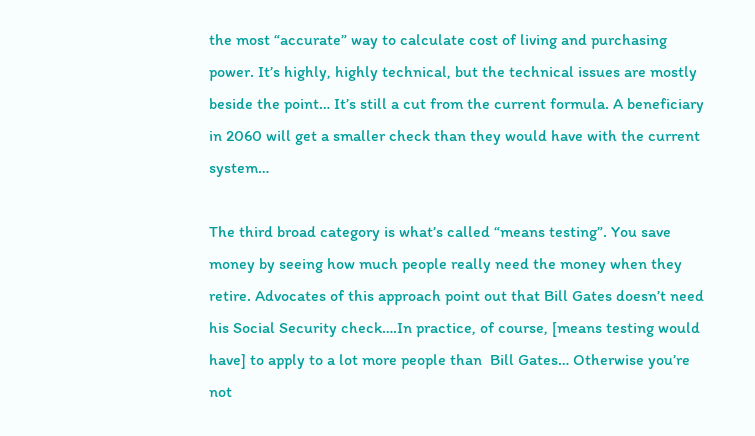the most “accurate” way to calculate cost of living and purchasing power. It’s highly, highly technical, but the technical issues are mostly beside the point… It’s still a cut from the current formula. A beneficiary in 2060 will get a smaller check than they would have with the current system…

The third broad category is what’s called “means testing”. You save money by seeing how much people really need the money when they retire. Advocates of this approach point out that Bill Gates doesn’t need his Social Security check….In practice, of course, [means testing would have] to apply to a lot more people than  Bill Gates… Otherwise you’re not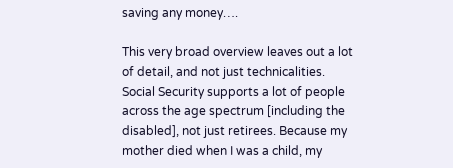saving any money….

This very broad overview leaves out a lot of detail, and not just technicalities. Social Security supports a lot of people across the age spectrum [including the disabled], not just retirees. Because my mother died when I was a child, my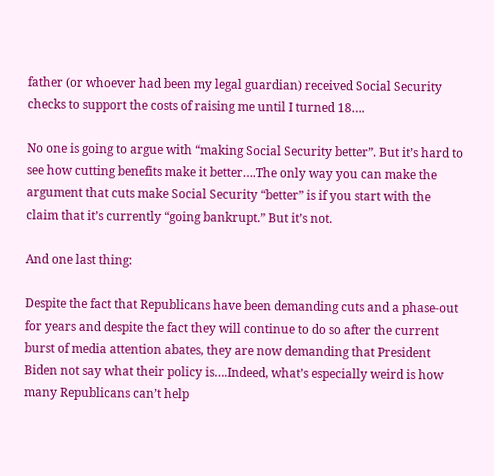father (or whoever had been my legal guardian) received Social Security checks to support the costs of raising me until I turned 18….

No one is going to argue with “making Social Security better”. But it’s hard to see how cutting benefits make it better….The only way you can make the argument that cuts make Social Security “better” is if you start with the claim that it’s currently “going bankrupt.” But it’s not.

And one last thing:

Despite the fact that Republicans have been demanding cuts and a phase-out for years and despite the fact they will continue to do so after the current burst of media attention abates, they are now demanding that President Biden not say what their policy is….Indeed, what’s especially weird is how many Republicans can’t help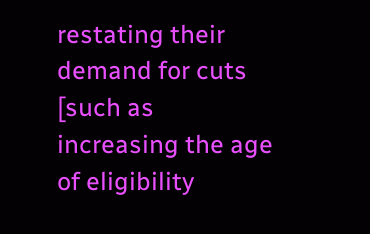restating their demand for cuts [such as increasing the age of eligibility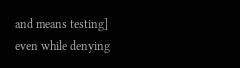and means testing] even while denying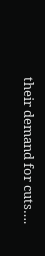their demand for cuts….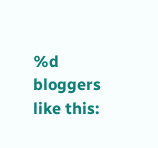%d bloggers like this: